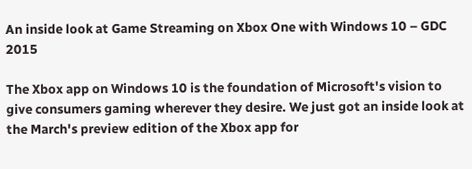An inside look at Game Streaming on Xbox One with Windows 10 – GDC 2015

The Xbox app on Windows 10 is the foundation of Microsoft's vision to give consumers gaming wherever they desire. We just got an inside look at the March's preview edition of the Xbox app for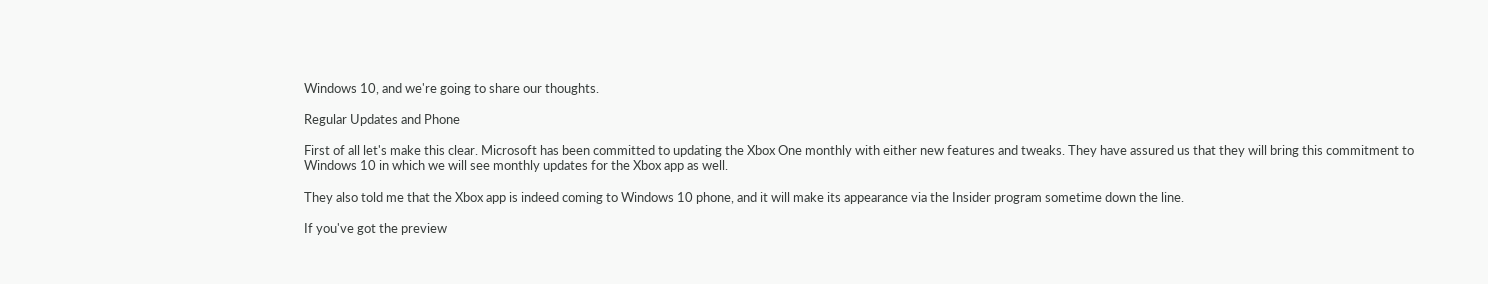Windows 10, and we're going to share our thoughts.

Regular Updates and Phone

First of all let's make this clear. Microsoft has been committed to updating the Xbox One monthly with either new features and tweaks. They have assured us that they will bring this commitment to Windows 10 in which we will see monthly updates for the Xbox app as well.

They also told me that the Xbox app is indeed coming to Windows 10 phone, and it will make its appearance via the Insider program sometime down the line.

If you've got the preview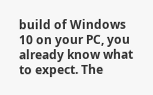build of Windows 10 on your PC, you already know what to expect. The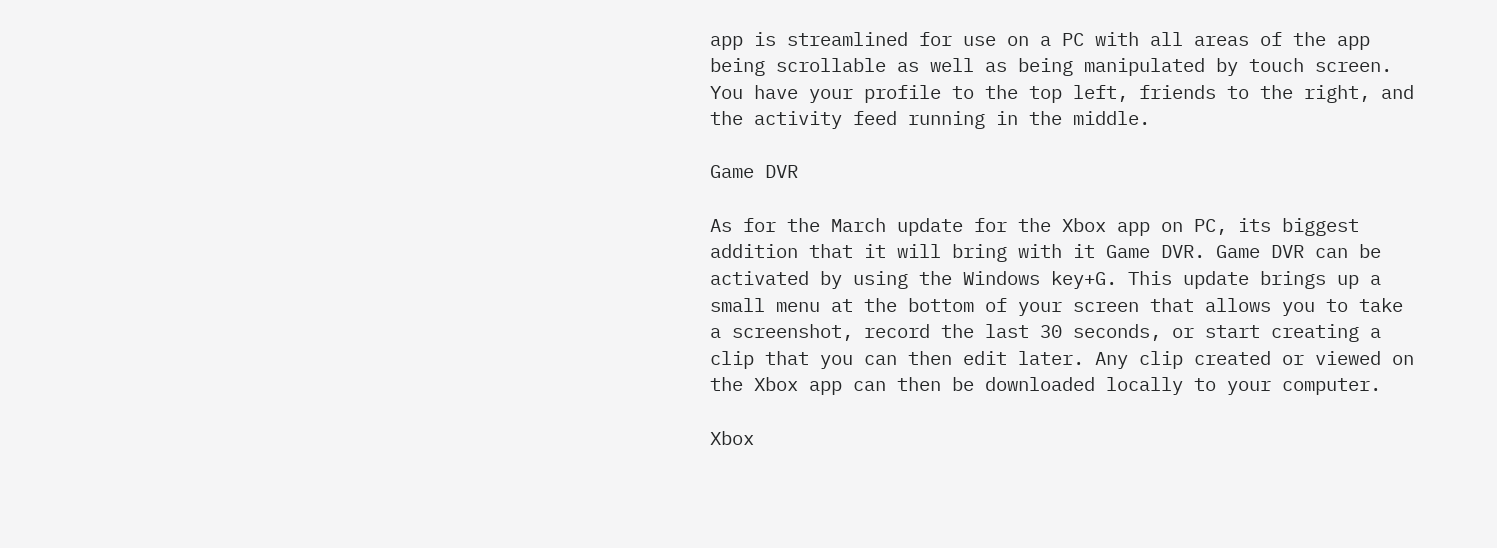app is streamlined for use on a PC with all areas of the app being scrollable as well as being manipulated by touch screen. You have your profile to the top left, friends to the right, and the activity feed running in the middle.

Game DVR

As for the March update for the Xbox app on PC, its biggest addition that it will bring with it Game DVR. Game DVR can be activated by using the Windows key+G. This update brings up a small menu at the bottom of your screen that allows you to take a screenshot, record the last 30 seconds, or start creating a clip that you can then edit later. Any clip created or viewed on the Xbox app can then be downloaded locally to your computer.

Xbox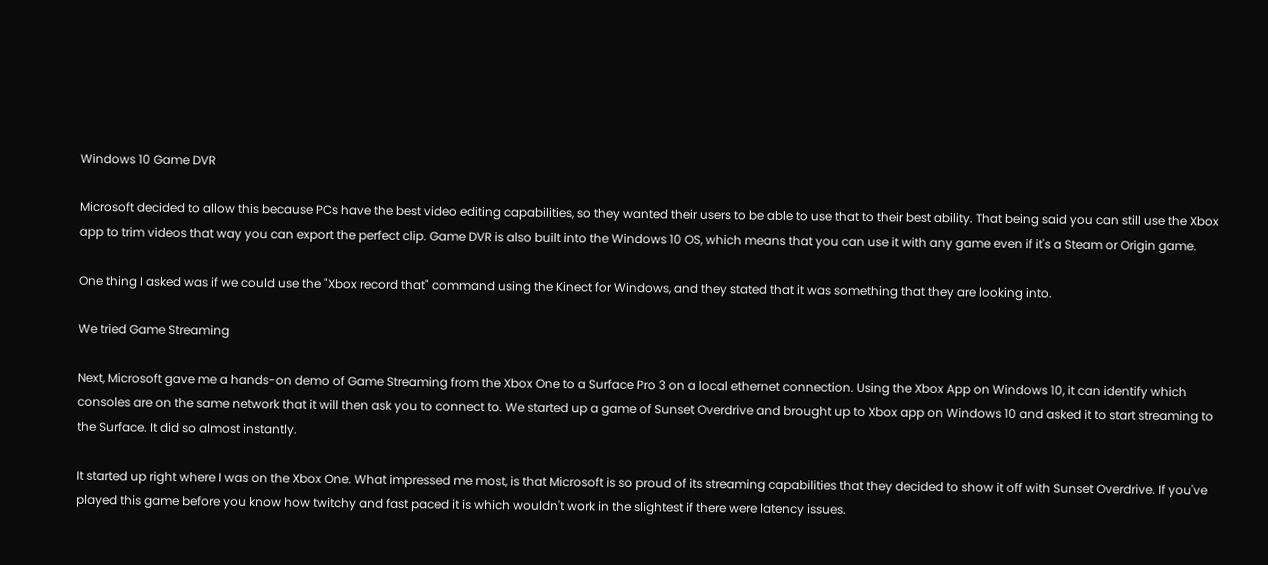Windows 10 Game DVR

Microsoft decided to allow this because PCs have the best video editing capabilities, so they wanted their users to be able to use that to their best ability. That being said you can still use the Xbox app to trim videos that way you can export the perfect clip. Game DVR is also built into the Windows 10 OS, which means that you can use it with any game even if it's a Steam or Origin game.

One thing I asked was if we could use the "Xbox record that" command using the Kinect for Windows, and they stated that it was something that they are looking into.

We tried Game Streaming

Next, Microsoft gave me a hands-on demo of Game Streaming from the Xbox One to a Surface Pro 3 on a local ethernet connection. Using the Xbox App on Windows 10, it can identify which consoles are on the same network that it will then ask you to connect to. We started up a game of Sunset Overdrive and brought up to Xbox app on Windows 10 and asked it to start streaming to the Surface. It did so almost instantly.

It started up right where I was on the Xbox One. What impressed me most, is that Microsoft is so proud of its streaming capabilities that they decided to show it off with Sunset Overdrive. If you've played this game before you know how twitchy and fast paced it is which wouldn't work in the slightest if there were latency issues.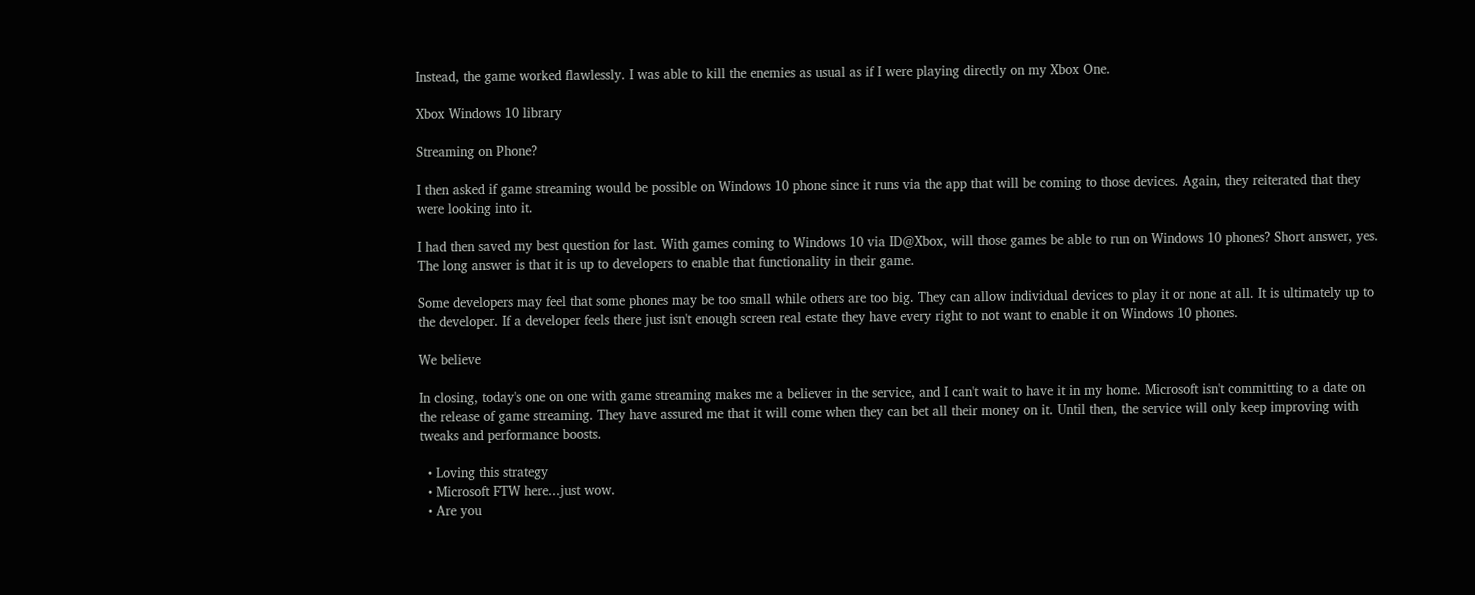Instead, the game worked flawlessly. I was able to kill the enemies as usual as if I were playing directly on my Xbox One.

Xbox Windows 10 library

Streaming on Phone?

I then asked if game streaming would be possible on Windows 10 phone since it runs via the app that will be coming to those devices. Again, they reiterated that they were looking into it.

I had then saved my best question for last. With games coming to Windows 10 via ID@Xbox, will those games be able to run on Windows 10 phones? Short answer, yes. The long answer is that it is up to developers to enable that functionality in their game.

Some developers may feel that some phones may be too small while others are too big. They can allow individual devices to play it or none at all. It is ultimately up to the developer. If a developer feels there just isn't enough screen real estate they have every right to not want to enable it on Windows 10 phones.

We believe

In closing, today's one on one with game streaming makes me a believer in the service, and I can't wait to have it in my home. Microsoft isn't committing to a date on the release of game streaming. They have assured me that it will come when they can bet all their money on it. Until then, the service will only keep improving with tweaks and performance boosts.

  • Loving this strategy
  • Microsoft FTW here...just wow.
  • Are you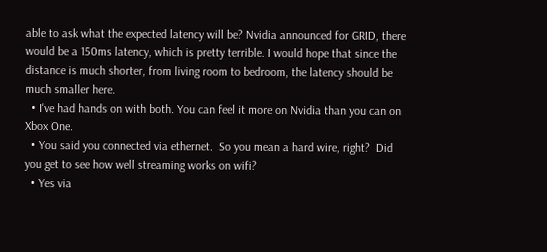able to ask what the expected latency will be? Nvidia announced for GRID, there would be a 150ms latency, which is pretty terrible. I would hope that since the distance is much shorter, from living room to bedroom, the latency should be much smaller here.
  • I've had hands on with both. You can feel it more on Nvidia than you can on Xbox One.
  • You said you connected via ethernet.  So you mean a hard wire, right?  Did you get to see how well streaming works on wifi?
  • Yes via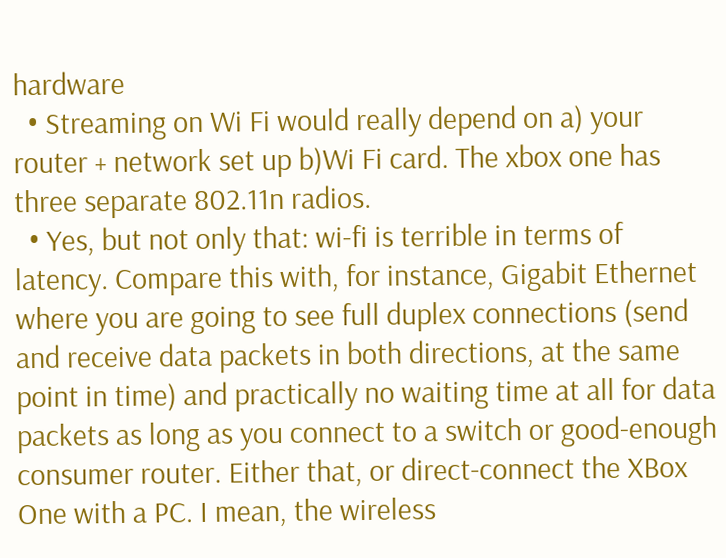hardware
  • Streaming on Wi Fi would really depend on a) your router + network set up b)Wi Fi card. The xbox one has three separate 802.11n radios.
  • Yes, but not only that: wi-fi is terrible in terms of latency. Compare this with, for instance, Gigabit Ethernet where you are going to see full duplex connections (send and receive data packets in both directions, at the same point in time) and practically no waiting time at all for data packets as long as you connect to a switch or good-enough consumer router. Either that, or direct-connect the XBox One with a PC. I mean, the wireless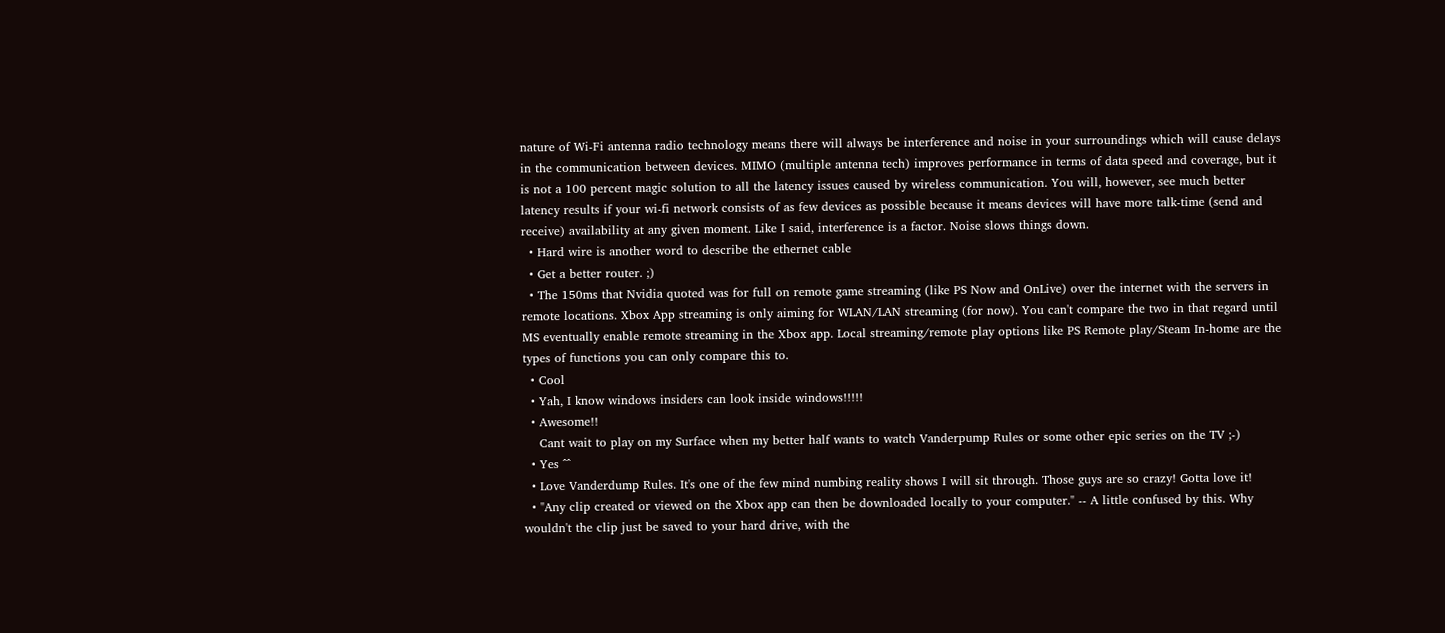nature of Wi-Fi antenna radio technology means there will always be interference and noise in your surroundings which will cause delays in the communication between devices. MIMO (multiple antenna tech) improves performance in terms of data speed and coverage, but it is not a 100 percent magic solution to all the latency issues caused by wireless communication. You will, however, see much better latency results if your wi-fi network consists of as few devices as possible because it means devices will have more talk-time (send and receive) availability at any given moment. Like I said, interference is a factor. Noise slows things down.
  • Hard wire is another word to describe the ethernet cable
  • Get a better router. ;)
  • The 150ms that Nvidia quoted was for full on remote game streaming (like PS Now and OnLive) over the internet with the servers in remote locations. Xbox App streaming is only aiming for WLAN/LAN streaming (for now). You can't compare the two in that regard until MS eventually enable remote streaming in the Xbox app. Local streaming/remote play options like PS Remote play/Steam In-home are the types of functions you can only compare this to.
  • Cool
  • Yah, I know windows insiders can look inside windows!!!!!
  • Awesome!!
    Cant wait to play on my Surface when my better half wants to watch Vanderpump Rules or some other epic series on the TV ;-)
  • Yes ^^
  • Love Vanderdump Rules. It's one of the few mind numbing reality shows I will sit through. Those guys are so crazy! Gotta love it!
  • "Any clip created or viewed on the Xbox app can then be downloaded locally to your computer." -- A little confused by this. Why wouldn't the clip just be saved to your hard drive, with the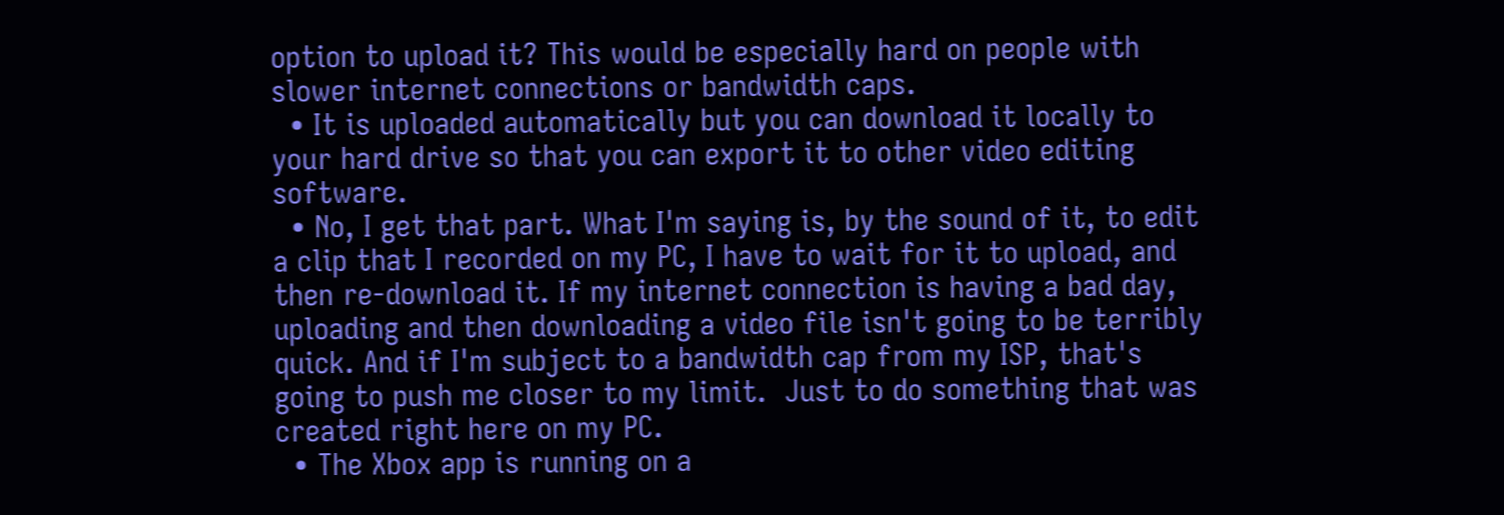option to upload it? This would be especially hard on people with slower internet connections or bandwidth caps.
  • It is uploaded automatically but you can download it locally to your hard drive so that you can export it to other video editing software.
  • No, I get that part. What I'm saying is, by the sound of it, to edit a clip that I recorded on my PC, I have to wait for it to upload, and then re-download it. If my internet connection is having a bad day, uploading and then downloading a video file isn't going to be terribly quick. And if I'm subject to a bandwidth cap from my ISP, that's going to push me closer to my limit.  Just to do something that was created right here on my PC.
  • The Xbox app is running on a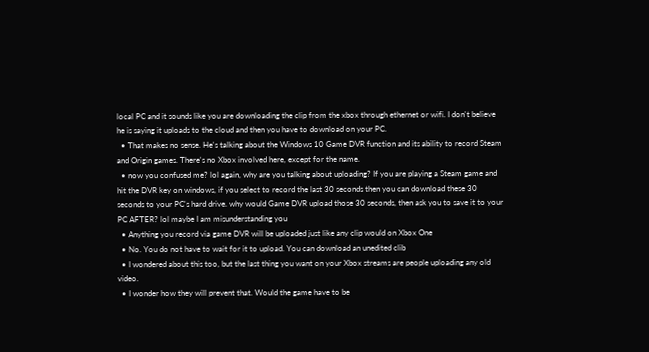local PC and it sounds like you are downloading the clip from the xbox through ethernet or wifi. I don't believe he is saying it uploads to the cloud and then you have to download on your PC.
  • That makes no sense. He's talking about the Windows 10 Game DVR function and its ability to record Steam and Origin games. There's no Xbox involved here, except for the name.
  • now you confused me? lol again, why are you talking about uploading? If you are playing a Steam game and hit the DVR key on windows, if you select to record the last 30 seconds then you can download these 30 seconds to your PC's hard drive. why would Game DVR upload those 30 seconds, then ask you to save it to your PC AFTER? lol maybe I am misunderstanding you
  • Anything you record via game DVR will be uploaded just like any clip would on Xbox One
  • No. You do not have to wait for it to upload. You can download an unedited clib
  • I wondered about this too, but the last thing you want on your Xbox streams are people uploading any old video.
  • I wonder how they will prevent that. Would the game have to be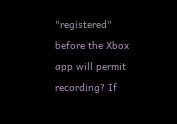"registered" before the Xbox app will permit recording? If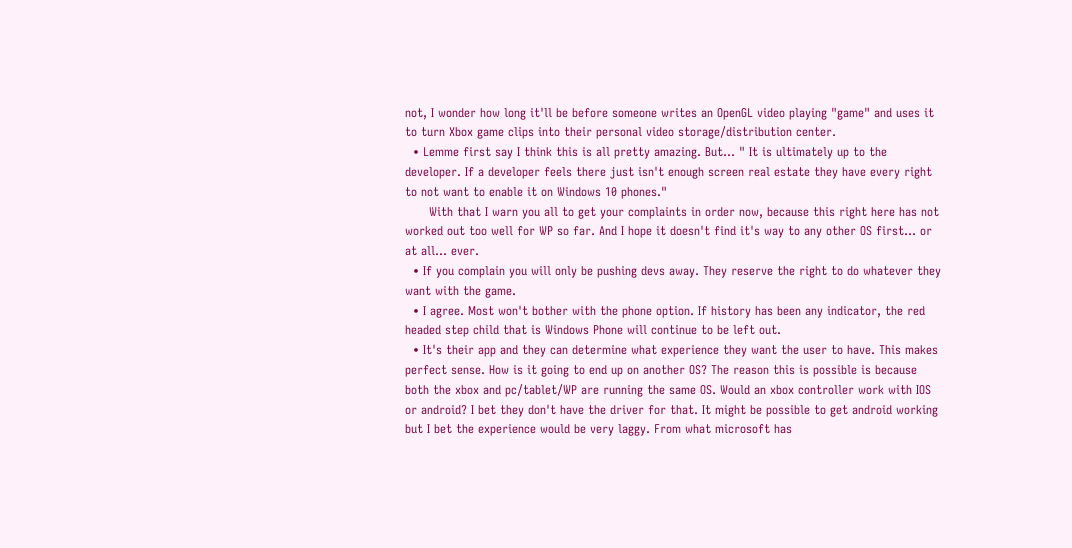not, I wonder how long it'll be before someone writes an OpenGL video playing "game" and uses it to turn Xbox game clips into their personal video storage/distribution center.
  • Lemme first say I think this is all pretty amazing. But... " It is ultimately up to the developer. If a developer feels there just isn't enough screen real estate they have every right to not want to enable it on Windows 10 phones."
      With that I warn you all to get your complaints in order now, because this right here has not worked out too well for WP so far. And I hope it doesn't find it's way to any other OS first... or at all... ever.
  • If you complain you will only be pushing devs away. They reserve the right to do whatever they want with the game.
  • I agree. Most won't bother with the phone option. If history has been any indicator, the red headed step child that is Windows Phone will continue to be left out.
  • It's their app and they can determine what experience they want the user to have. This makes perfect sense. How is it going to end up on another OS? The reason this is possible is because both the xbox and pc/tablet/WP are running the same OS. Would an xbox controller work with IOS or android? I bet they don't have the driver for that. It might be possible to get android working but I bet the experience would be very laggy. From what microsoft has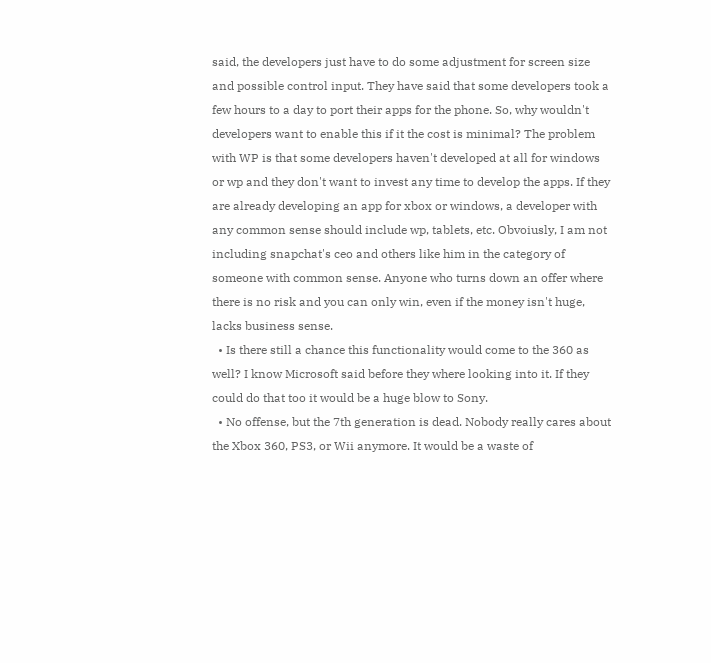said, the developers just have to do some adjustment for screen size and possible control input. They have said that some developers took a few hours to a day to port their apps for the phone. So, why wouldn't developers want to enable this if it the cost is minimal? The problem with WP is that some developers haven't developed at all for windows or wp and they don't want to invest any time to develop the apps. If they are already developing an app for xbox or windows, a developer with any common sense should include wp, tablets, etc. Obvoiusly, I am not including snapchat's ceo and others like him in the category of someone with common sense. Anyone who turns down an offer where there is no risk and you can only win, even if the money isn't huge, lacks business sense.
  • Is there still a chance this functionality would come to the 360 as well? I know Microsoft said before they where looking into it. If they could do that too it would be a huge blow to Sony.
  • No offense, but the 7th generation is dead. Nobody really cares about the Xbox 360, PS3, or Wii anymore. It would be a waste of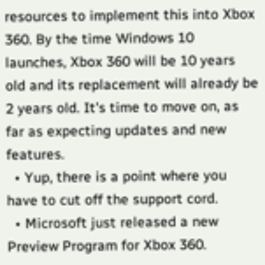resources to implement this into Xbox 360. By the time Windows 10 launches, Xbox 360 will be 10 years old and its replacement will already be 2 years old. It's time to move on, as far as expecting updates and new features.
  • Yup, there is a point where you have to cut off the support cord.
  • Microsoft just released a new Preview Program for Xbox 360.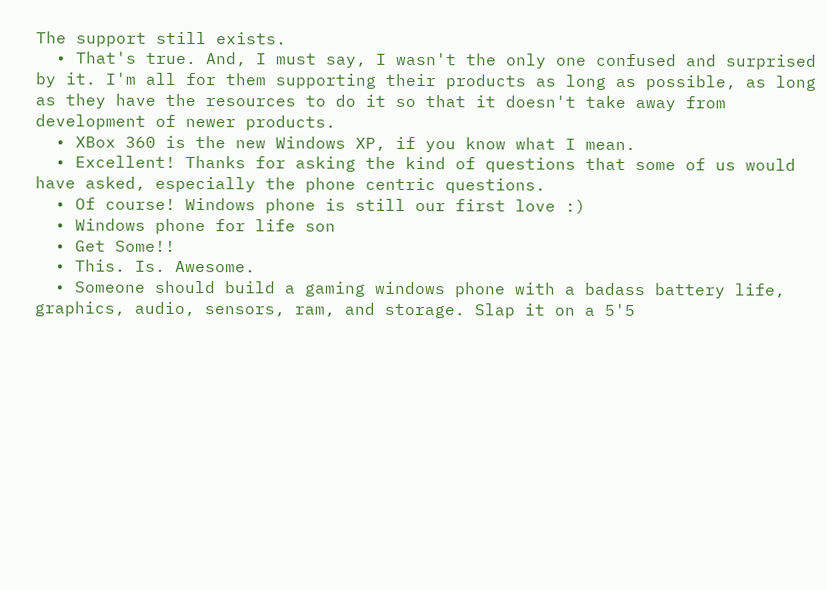The support still exists.
  • That's true. And, I must say, I wasn't the only one confused and surprised by it. I'm all for them supporting their products as long as possible, as long as they have the resources to do it so that it doesn't take away from development of newer products.
  • XBox 360 is the new Windows XP, if you know what I mean.
  • Excellent! Thanks for asking the kind of questions that some of us would have asked, especially the phone centric questions.
  • Of course! Windows phone is still our first love :)
  • Windows phone for life son
  • Get Some!!
  • This. Is. Awesome.
  • Someone should build a gaming windows phone with a badass battery life, graphics, audio, sensors, ram, and storage. Slap it on a 5'5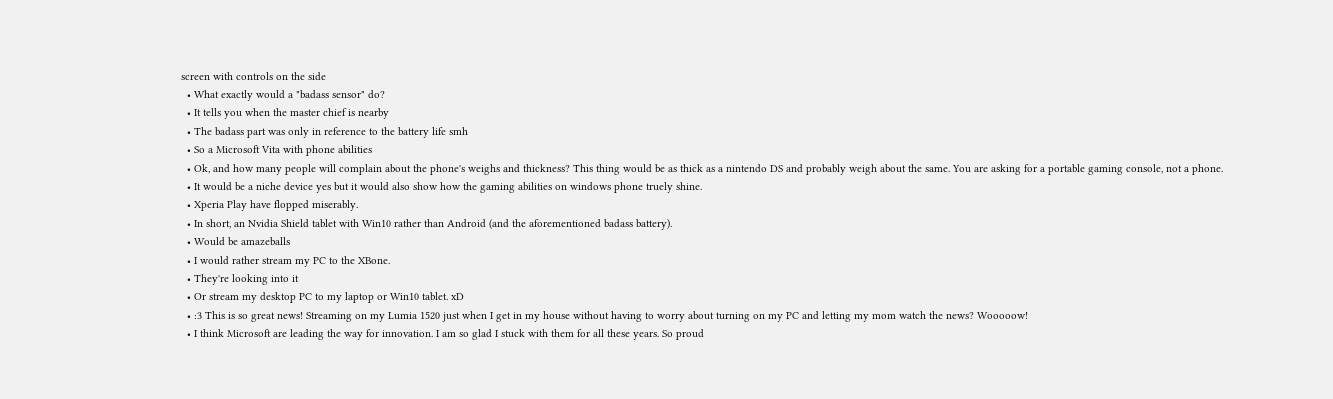screen with controls on the side
  • What exactly would a "badass sensor" do?
  • It tells you when the master chief is nearby
  • The badass part was only in reference to the battery life smh
  • So a Microsoft Vita with phone abilities
  • Ok, and how many people will complain about the phone's weighs and thickness? This thing would be as thick as a nintendo DS and probably weigh about the same. You are asking for a portable gaming console, not a phone.
  • It would be a niche device yes but it would also show how the gaming abilities on windows phone truely shine.
  • Xperia Play have flopped miserably.
  • In short, an Nvidia Shield tablet with Win10 rather than Android (and the aforementioned badass battery).
  • Would be amazeballs
  • I would rather stream my PC to the XBone.
  • They're looking into it
  • Or stream my desktop PC to my laptop or Win10 tablet. xD
  • :3 This is so great news! Streaming on my Lumia 1520 just when I get in my house without having to worry about turning on my PC and letting my mom watch the news? Wooooow!
  • I think Microsoft are leading the way for innovation. I am so glad I stuck with them for all these years. So proud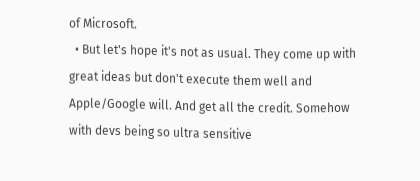of Microsoft.
  • But let's hope it's not as usual. They come up with great ideas but don't execute them well and Apple/Google will. And get all the credit. Somehow with devs being so ultra sensitive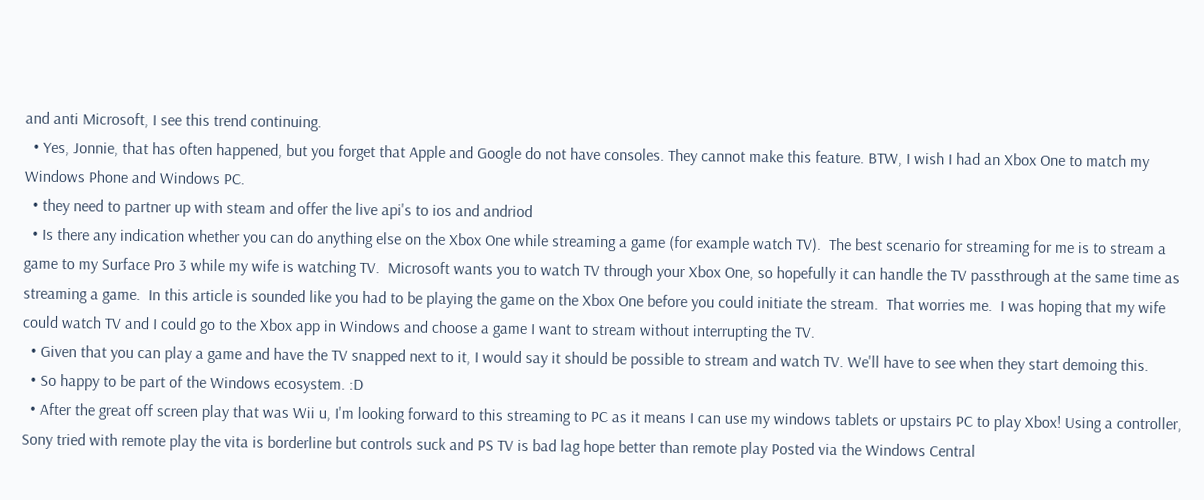and anti Microsoft, I see this trend continuing.
  • Yes, Jonnie, that has often happened, but you forget that Apple and Google do not have consoles. They cannot make this feature. BTW, I wish I had an Xbox One to match my Windows Phone and Windows PC.
  • they need to partner up with steam and offer the live api's to ios and andriod
  • Is there any indication whether you can do anything else on the Xbox One while streaming a game (for example watch TV).  The best scenario for streaming for me is to stream a game to my Surface Pro 3 while my wife is watching TV.  Microsoft wants you to watch TV through your Xbox One, so hopefully it can handle the TV passthrough at the same time as streaming a game.  In this article is sounded like you had to be playing the game on the Xbox One before you could initiate the stream.  That worries me.  I was hoping that my wife could watch TV and I could go to the Xbox app in Windows and choose a game I want to stream without interrupting the TV.
  • Given that you can play a game and have the TV snapped next to it, I would say it should be possible to stream and watch TV. We'll have to see when they start demoing this.
  • So happy to be part of the Windows ecosystem. :D
  • After the great off screen play that was Wii u, I'm looking forward to this streaming to PC as it means I can use my windows tablets or upstairs PC to play Xbox! Using a controller, Sony tried with remote play the vita is borderline but controls suck and PS TV is bad lag hope better than remote play Posted via the Windows Central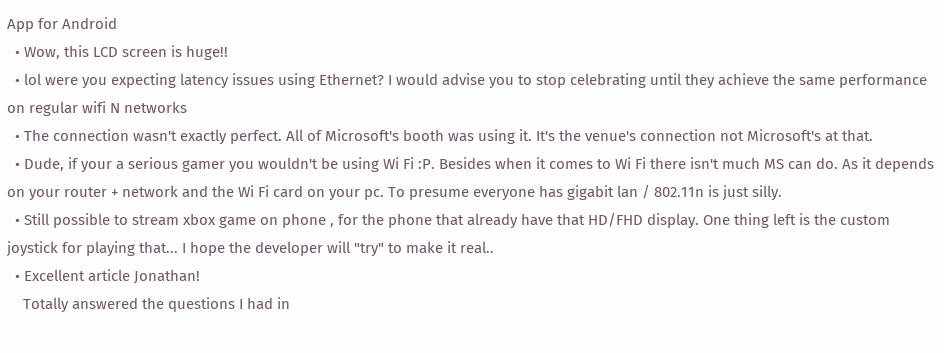App for Android
  • Wow, this LCD screen is huge!!
  • lol were you expecting latency issues using Ethernet? I would advise you to stop celebrating until they achieve the same performance on regular wifi N networks
  • The connection wasn't exactly perfect. All of Microsoft's booth was using it. It's the venue's connection not Microsoft's at that.
  • Dude, if your a serious gamer you wouldn't be using Wi Fi :P. Besides when it comes to Wi Fi there isn't much MS can do. As it depends on your router + network and the Wi Fi card on your pc. To presume everyone has gigabit lan / 802.11n is just silly.
  • Still possible to stream xbox game on phone , for the phone that already have that HD/FHD display. One thing left is the custom joystick for playing that... I hope the developer will "try" to make it real..
  • Excellent article Jonathan!
    Totally answered the questions I had in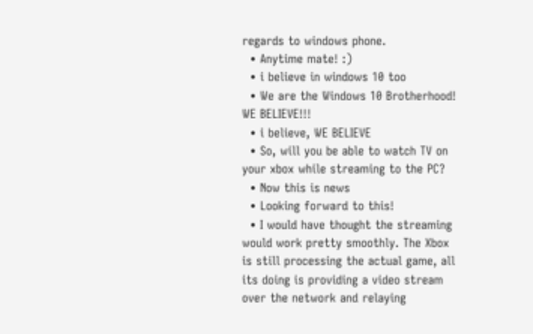regards to windows phone.
  • Anytime mate! :)
  • i believe in windows 10 too
  • We are the Windows 10 Brotherhood! WE BELIEVE!!!
  • i believe, WE BELIEVE
  • So, will you be able to watch TV on your xbox while streaming to the PC?
  • Now this is news
  • Looking forward to this!
  • I would have thought the streaming would work pretty smoothly. The Xbox is still processing the actual game, all its doing is providing a video stream over the network and relaying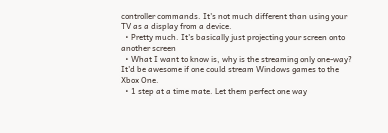controller commands. It's not much different than using your TV as a display from a device.
  • Pretty much. It's basically just projecting your screen onto another screen
  • What I want to know is, why is the streaming only one-way? It'd be awesome if one could stream Windows games to the Xbox One.
  • 1 step at a time mate. Let them perfect one way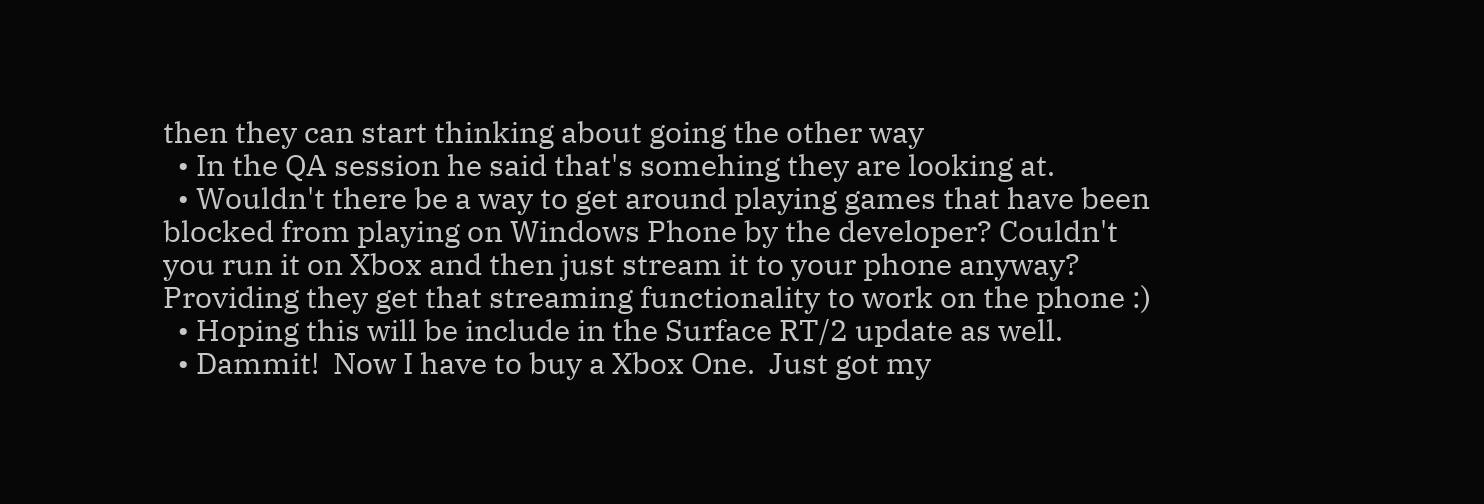then they can start thinking about going the other way
  • In the QA session he said that's somehing they are looking at.
  • Wouldn't there be a way to get around playing games that have been blocked from playing on Windows Phone by the developer? Couldn't you run it on Xbox and then just stream it to your phone anyway? Providing they get that streaming functionality to work on the phone :)
  • Hoping this will be include in the Surface RT/2 update as well.
  • Dammit!  Now I have to buy a Xbox One.  Just got my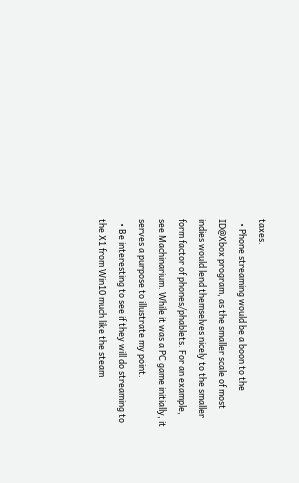taxes.
  • Phone streaming would be a boon to the ID@Xbox program, as the smaller scale of most indies would lend themselves nicely to the smaller form factor of phones/phablets. For an example, see Machinarium. While it was a PC game initially, it serves a purpose to illustrate my point.
  • Be interesting to see if they will do streaming to the X1 from Win10 much like the steam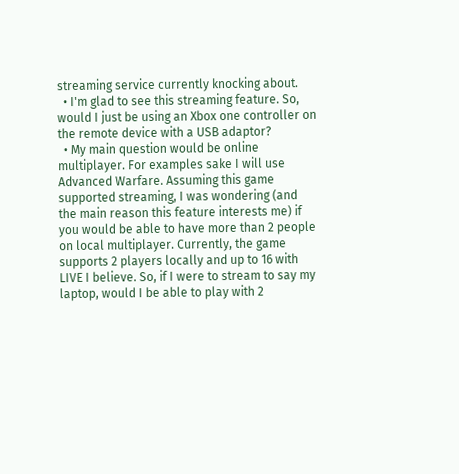streaming service currently knocking about.
  • I'm glad to see this streaming feature. So, would I just be using an Xbox one controller on the remote device with a USB adaptor?
  • My main question would be online multiplayer. For examples sake I will use Advanced Warfare. Assuming this game supported streaming, I was wondering (and the main reason this feature interests me) if you would be able to have more than 2 people on local multiplayer. Currently, the game supports 2 players locally and up to 16 with LIVE I believe. So, if I were to stream to say my laptop, would I be able to play with 2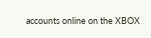accounts online on the XBOX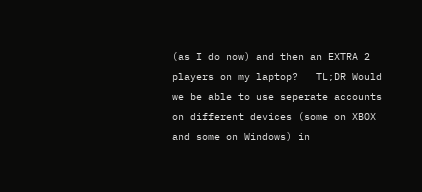(as I do now) and then an EXTRA 2 players on my laptop?   TL;DR Would we be able to use seperate accounts on different devices (some on XBOX and some on Windows) in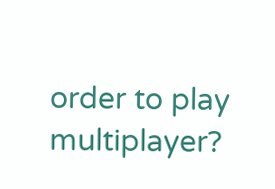order to play multiplayer?